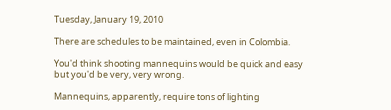Tuesday, January 19, 2010

There are schedules to be maintained, even in Colombia.

You'd think shooting mannequins would be quick and easy but you'd be very, very wrong.

Mannequins, apparently, require tons of lighting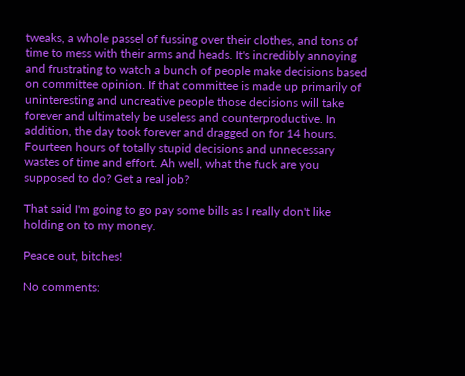tweaks, a whole passel of fussing over their clothes, and tons of time to mess with their arms and heads. It's incredibly annoying and frustrating to watch a bunch of people make decisions based on committee opinion. If that committee is made up primarily of uninteresting and uncreative people those decisions will take forever and ultimately be useless and counterproductive. In addition, the day took forever and dragged on for 14 hours. Fourteen hours of totally stupid decisions and unnecessary wastes of time and effort. Ah well, what the fuck are you supposed to do? Get a real job?

That said I'm going to go pay some bills as I really don't like holding on to my money.

Peace out, bitches!

No comments: